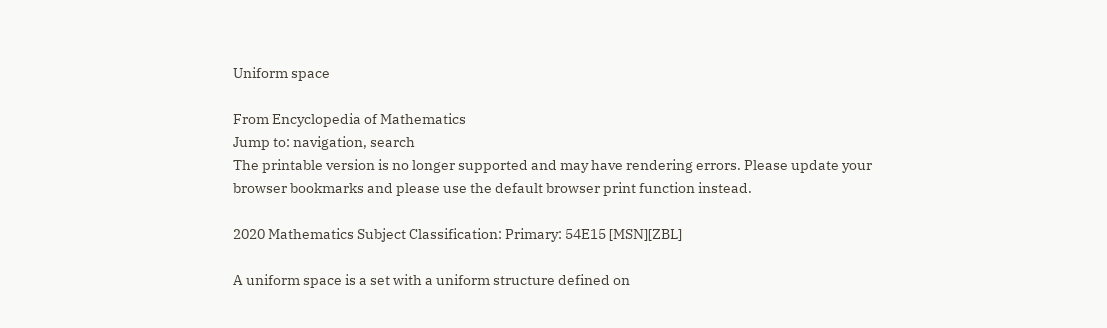Uniform space

From Encyclopedia of Mathematics
Jump to: navigation, search
The printable version is no longer supported and may have rendering errors. Please update your browser bookmarks and please use the default browser print function instead.

2020 Mathematics Subject Classification: Primary: 54E15 [MSN][ZBL]

A uniform space is a set with a uniform structure defined on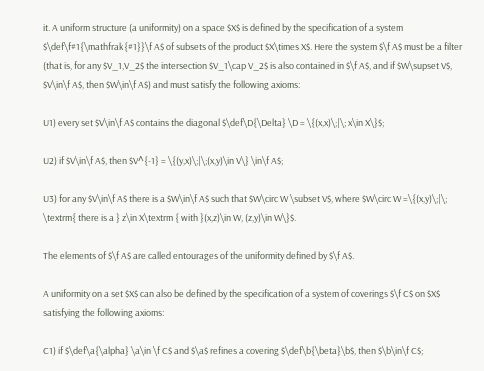it. A uniform structure (a uniformity) on a space $X$ is defined by the specification of a system $\def\f#1{\mathfrak{#1}}\f A$ of subsets of the product $X\times X$. Here the system $\f A$ must be a filter (that is, for any $V_1,V_2$ the intersection $V_1\cap V_2$ is also contained in $\f A$, and if $W\supset V$, $V\in\f A$, then $W\in\f A$) and must satisfy the following axioms:

U1) every set $V\in\f A$ contains the diagonal $\def\D{\Delta} \D = \{(x,x)\;|\; x\in X\}$;

U2) if $V\in\f A$, then $V^{-1} = \{(y,x)\;|\;(x,y)\in V\} \in\f A$;

U3) for any $V\in\f A$ there is a $W\in\f A$ such that $W\circ W \subset V$, where $W\circ W =\{(x,y)\;|\; \textrm{ there is a } z\in X\textrm { with }(x,z)\in W, (z,y)\in W\}$.

The elements of $\f A$ are called entourages of the uniformity defined by $\f A$.

A uniformity on a set $X$ can also be defined by the specification of a system of coverings $\f C$ on $X$ satisfying the following axioms:

C1) if $\def\a{\alpha} \a\in \f C$ and $\a$ refines a covering $\def\b{\beta}\b$, then $\b\in\f C$;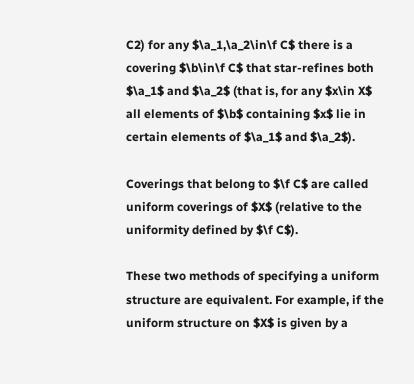C2) for any $\a_1,\a_2\in\f C$ there is a covering $\b\in\f C$ that star-refines both $\a_1$ and $\a_2$ (that is, for any $x\in X$ all elements of $\b$ containing $x$ lie in certain elements of $\a_1$ and $\a_2$).

Coverings that belong to $\f C$ are called uniform coverings of $X$ (relative to the uniformity defined by $\f C$).

These two methods of specifying a uniform structure are equivalent. For example, if the uniform structure on $X$ is given by a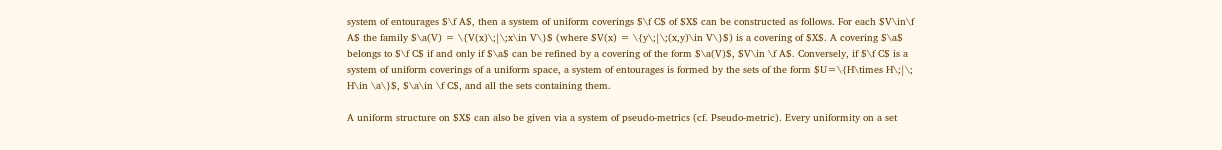system of entourages $\f A$, then a system of uniform coverings $\f C$ of $X$ can be constructed as follows. For each $V\in\f A$ the family $\a(V) = \{V(x)\;|\;x\in V\}$ (where $V(x) = \{y\;|\;(x,y)\in V\}$) is a covering of $X$. A covering $\a$ belongs to $\f C$ if and only if $\a$ can be refined by a covering of the form $\a(V)$, $V\in \f A$. Conversely, if $\f C$ is a system of uniform coverings of a uniform space, a system of entourages is formed by the sets of the form $U=\{H\times H\;|\; H\in \a\}$, $\a\in \f C$, and all the sets containing them.

A uniform structure on $X$ can also be given via a system of pseudo-metrics (cf. Pseudo-metric). Every uniformity on a set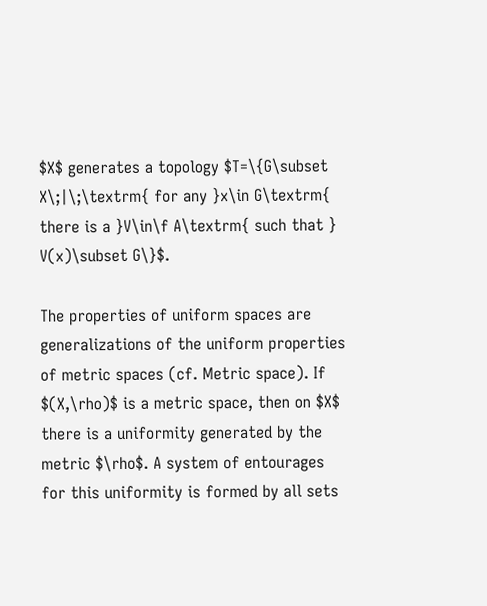$X$ generates a topology $T=\{G\subset X\;|\;\textrm{ for any }x\in G\textrm{ there is a }V\in\f A\textrm{ such that } V(x)\subset G\}$.

The properties of uniform spaces are generalizations of the uniform properties of metric spaces (cf. Metric space). If $(X,\rho)$ is a metric space, then on $X$ there is a uniformity generated by the metric $\rho$. A system of entourages for this uniformity is formed by all sets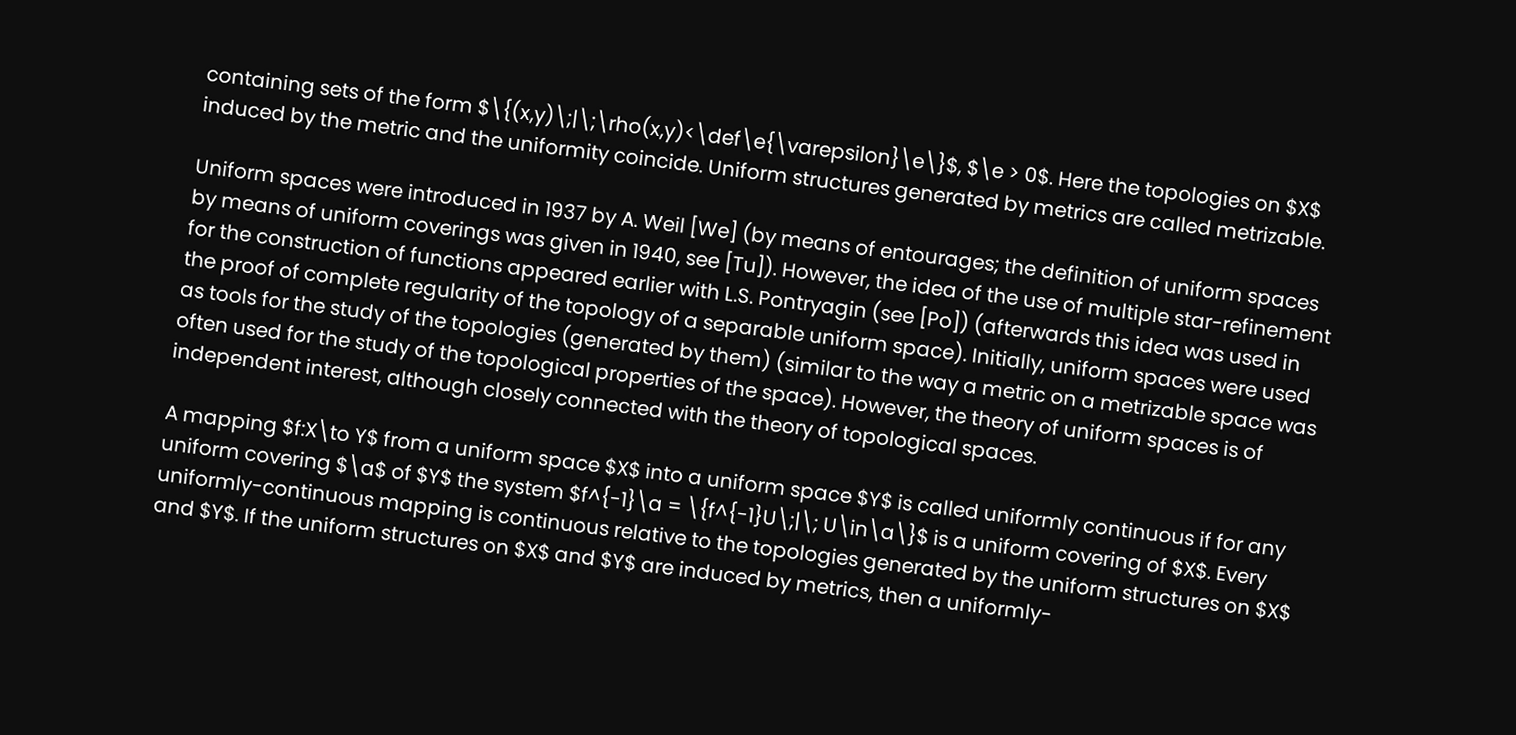containing sets of the form $\{(x,y)\;|\;\rho(x,y)<\def\e{\varepsilon}\e\}$, $\e > 0$. Here the topologies on $X$ induced by the metric and the uniformity coincide. Uniform structures generated by metrics are called metrizable.

Uniform spaces were introduced in 1937 by A. Weil [We] (by means of entourages; the definition of uniform spaces by means of uniform coverings was given in 1940, see [Tu]). However, the idea of the use of multiple star-refinement for the construction of functions appeared earlier with L.S. Pontryagin (see [Po]) (afterwards this idea was used in the proof of complete regularity of the topology of a separable uniform space). Initially, uniform spaces were used as tools for the study of the topologies (generated by them) (similar to the way a metric on a metrizable space was often used for the study of the topological properties of the space). However, the theory of uniform spaces is of independent interest, although closely connected with the theory of topological spaces.

A mapping $f:X\to Y$ from a uniform space $X$ into a uniform space $Y$ is called uniformly continuous if for any uniform covering $\a$ of $Y$ the system $f^{-1}\a = \{f^{-1}U\;|\; U\in\a\}$ is a uniform covering of $X$. Every uniformly-continuous mapping is continuous relative to the topologies generated by the uniform structures on $X$ and $Y$. If the uniform structures on $X$ and $Y$ are induced by metrics, then a uniformly-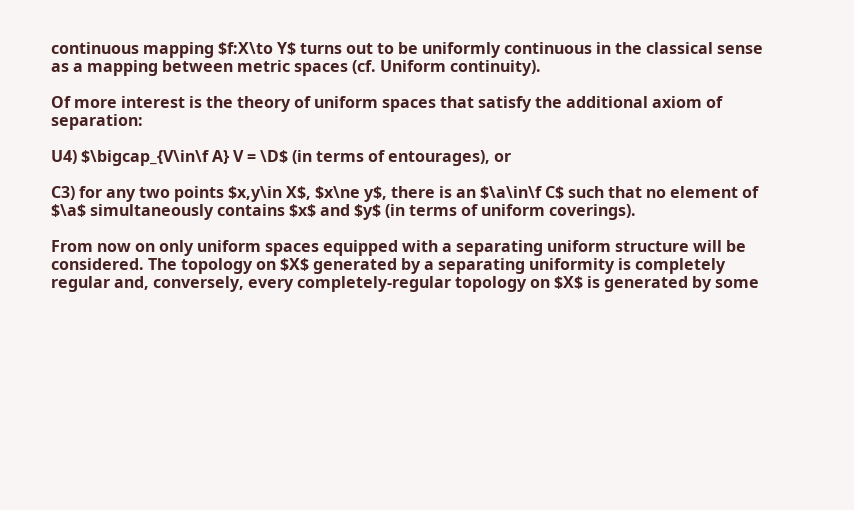continuous mapping $f:X\to Y$ turns out to be uniformly continuous in the classical sense as a mapping between metric spaces (cf. Uniform continuity).

Of more interest is the theory of uniform spaces that satisfy the additional axiom of separation:

U4) $\bigcap_{V\in\f A} V = \D$ (in terms of entourages), or

C3) for any two points $x,y\in X$, $x\ne y$, there is an $\a\in\f C$ such that no element of $\a$ simultaneously contains $x$ and $y$ (in terms of uniform coverings).

From now on only uniform spaces equipped with a separating uniform structure will be considered. The topology on $X$ generated by a separating uniformity is completely regular and, conversely, every completely-regular topology on $X$ is generated by some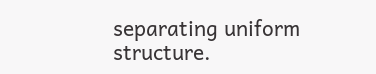separating uniform structure.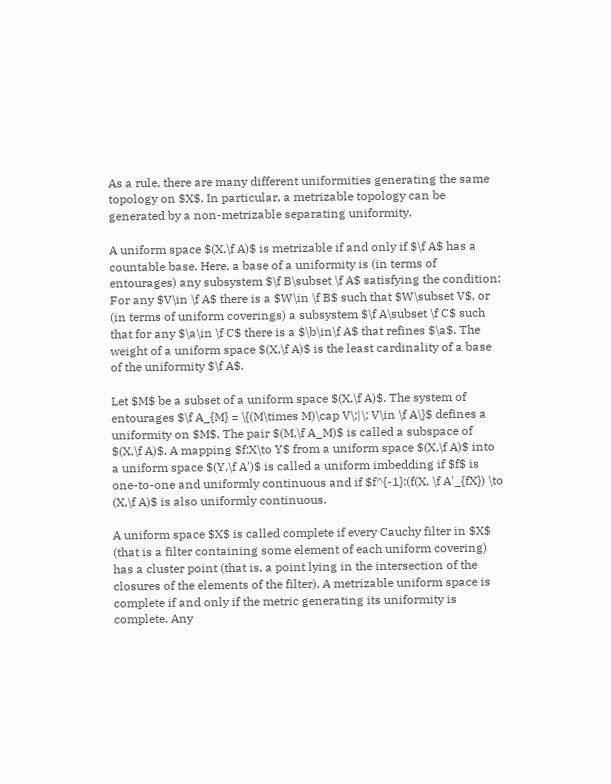As a rule, there are many different uniformities generating the same topology on $X$. In particular, a metrizable topology can be generated by a non-metrizable separating uniformity.

A uniform space $(X,\f A)$ is metrizable if and only if $\f A$ has a countable base. Here, a base of a uniformity is (in terms of entourages) any subsystem $\f B\subset \f A$ satisfying the condition: For any $V\in \f A$ there is a $W\in \f B$ such that $W\subset V$, or (in terms of uniform coverings) a subsystem $\f A\subset \f C$ such that for any $\a\in \f C$ there is a $\b\in\f A$ that refines $\a$. The weight of a uniform space $(X,\f A)$ is the least cardinality of a base of the uniformity $\f A$.

Let $M$ be a subset of a uniform space $(X,\f A)$. The system of entourages $\f A_{M} = \{(M\times M)\cap V\;|\; V\in \f A\}$ defines a uniformity on $M$. The pair $(M,\f A_M)$ is called a subspace of $(X,\f A)$. A mapping $f:X\to Y$ from a uniform space $(X,\f A)$ into a uniform space $(Y,\f A')$ is called a uniform imbedding if $f$ is one-to-one and uniformly continuous and if $f^{-1}:(f(X, \f A'_{fX}) \to (X,\f A)$ is also uniformly continuous.

A uniform space $X$ is called complete if every Cauchy filter in $X$ (that is a filter containing some element of each uniform covering) has a cluster point (that is, a point lying in the intersection of the closures of the elements of the filter). A metrizable uniform space is complete if and only if the metric generating its uniformity is complete. Any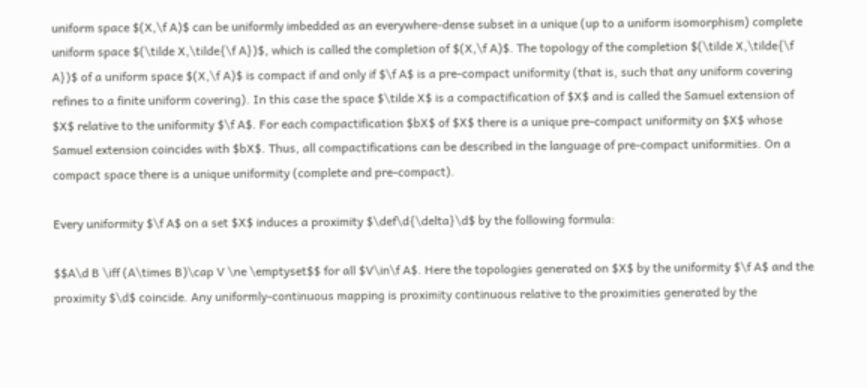uniform space $(X,\f A)$ can be uniformly imbedded as an everywhere-dense subset in a unique (up to a uniform isomorphism) complete uniform space $(\tilde X,\tilde{\f A})$, which is called the completion of $(X,\f A)$. The topology of the completion $(\tilde X,\tilde{\f A})$ of a uniform space $(X,\f A)$ is compact if and only if $\f A$ is a pre-compact uniformity (that is, such that any uniform covering refines to a finite uniform covering). In this case the space $\tilde X$ is a compactification of $X$ and is called the Samuel extension of $X$ relative to the uniformity $\f A$. For each compactification $bX$ of $X$ there is a unique pre-compact uniformity on $X$ whose Samuel extension coincides with $bX$. Thus, all compactifications can be described in the language of pre-compact uniformities. On a compact space there is a unique uniformity (complete and pre-compact).

Every uniformity $\f A$ on a set $X$ induces a proximity $\def\d{\delta}\d$ by the following formula:

$$A\d B \iff (A\times B)\cap V \ne \emptyset$$ for all $V\in\f A$. Here the topologies generated on $X$ by the uniformity $\f A$ and the proximity $\d$ coincide. Any uniformly-continuous mapping is proximity continuous relative to the proximities generated by the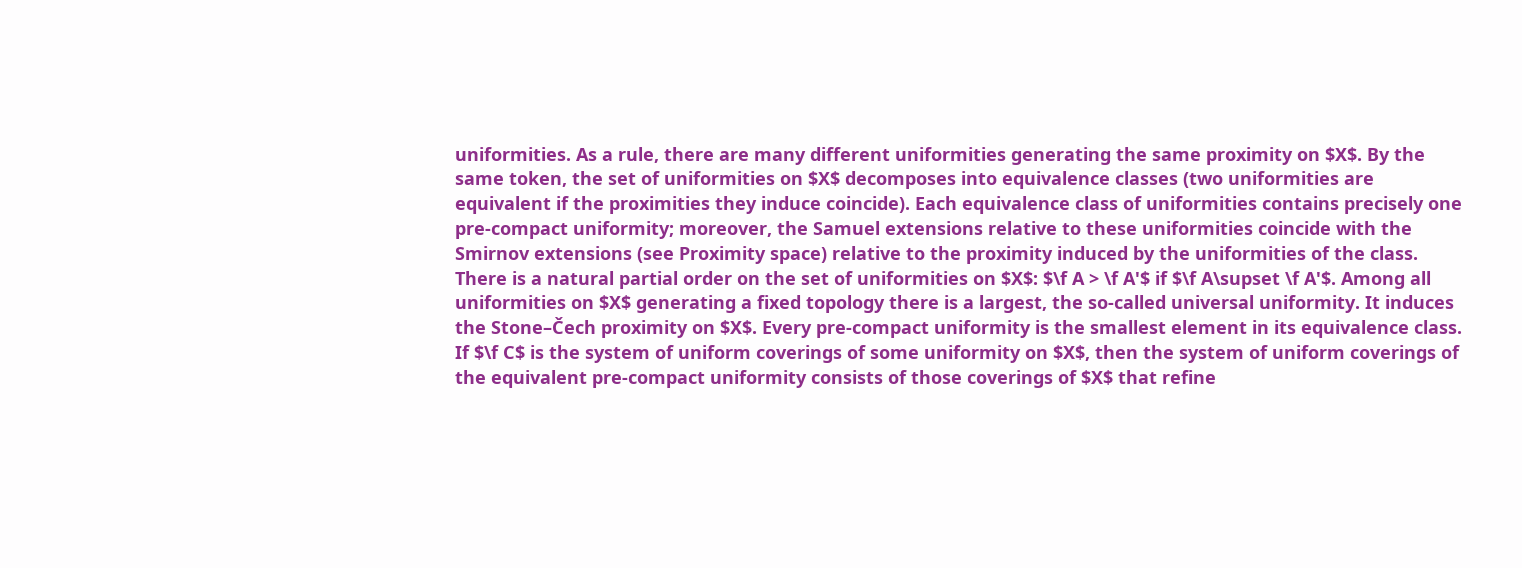uniformities. As a rule, there are many different uniformities generating the same proximity on $X$. By the same token, the set of uniformities on $X$ decomposes into equivalence classes (two uniformities are equivalent if the proximities they induce coincide). Each equivalence class of uniformities contains precisely one pre-compact uniformity; moreover, the Samuel extensions relative to these uniformities coincide with the Smirnov extensions (see Proximity space) relative to the proximity induced by the uniformities of the class. There is a natural partial order on the set of uniformities on $X$: $\f A > \f A'$ if $\f A\supset \f A'$. Among all uniformities on $X$ generating a fixed topology there is a largest, the so-called universal uniformity. It induces the Stone–Čech proximity on $X$. Every pre-compact uniformity is the smallest element in its equivalence class. If $\f C$ is the system of uniform coverings of some uniformity on $X$, then the system of uniform coverings of the equivalent pre-compact uniformity consists of those coverings of $X$ that refine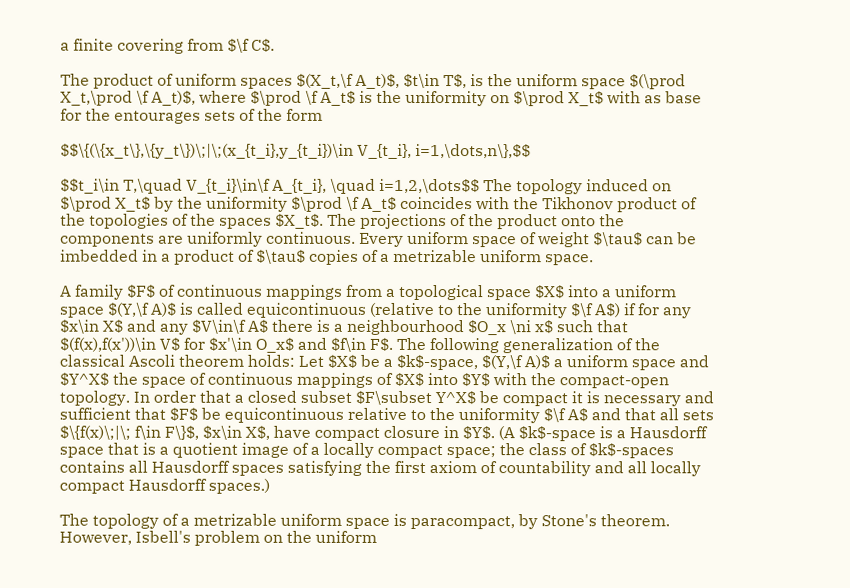a finite covering from $\f C$.

The product of uniform spaces $(X_t,\f A_t)$, $t\in T$, is the uniform space $(\prod X_t,\prod \f A_t)$, where $\prod \f A_t$ is the uniformity on $\prod X_t$ with as base for the entourages sets of the form

$$\{(\{x_t\},\{y_t\})\;|\;(x_{t_i},y_{t_i})\in V_{t_i}, i=1,\dots,n\},$$

$$t_i\in T,\quad V_{t_i}\in\f A_{t_i}, \quad i=1,2,\dots$$ The topology induced on $\prod X_t$ by the uniformity $\prod \f A_t$ coincides with the Tikhonov product of the topologies of the spaces $X_t$. The projections of the product onto the components are uniformly continuous. Every uniform space of weight $\tau$ can be imbedded in a product of $\tau$ copies of a metrizable uniform space.

A family $F$ of continuous mappings from a topological space $X$ into a uniform space $(Y,\f A)$ is called equicontinuous (relative to the uniformity $\f A$) if for any $x\in X$ and any $V\in\f A$ there is a neighbourhood $O_x \ni x$ such that $(f(x),f(x'))\in V$ for $x'\in O_x$ and $f\in F$. The following generalization of the classical Ascoli theorem holds: Let $X$ be a $k$-space, $(Y,\f A)$ a uniform space and $Y^X$ the space of continuous mappings of $X$ into $Y$ with the compact-open topology. In order that a closed subset $F\subset Y^X$ be compact it is necessary and sufficient that $F$ be equicontinuous relative to the uniformity $\f A$ and that all sets $\{f(x)\;|\; f\in F\}$, $x\in X$, have compact closure in $Y$. (A $k$-space is a Hausdorff space that is a quotient image of a locally compact space; the class of $k$-spaces contains all Hausdorff spaces satisfying the first axiom of countability and all locally compact Hausdorff spaces.)

The topology of a metrizable uniform space is paracompact, by Stone's theorem. However, Isbell's problem on the uniform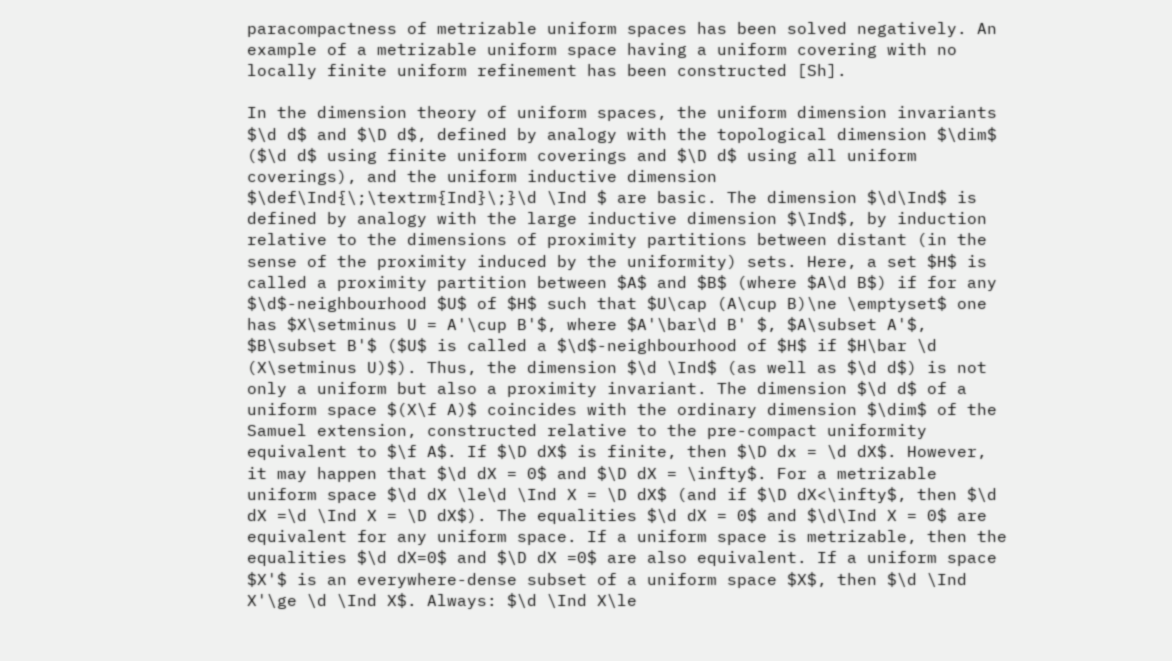paracompactness of metrizable uniform spaces has been solved negatively. An example of a metrizable uniform space having a uniform covering with no locally finite uniform refinement has been constructed [Sh].

In the dimension theory of uniform spaces, the uniform dimension invariants $\d d$ and $\D d$, defined by analogy with the topological dimension $\dim$ ($\d d$ using finite uniform coverings and $\D d$ using all uniform coverings), and the uniform inductive dimension $\def\Ind{\;\textrm{Ind}\;}\d \Ind $ are basic. The dimension $\d\Ind$ is defined by analogy with the large inductive dimension $\Ind$, by induction relative to the dimensions of proximity partitions between distant (in the sense of the proximity induced by the uniformity) sets. Here, a set $H$ is called a proximity partition between $A$ and $B$ (where $A\d B$) if for any $\d$-neighbourhood $U$ of $H$ such that $U\cap (A\cup B)\ne \emptyset$ one has $X\setminus U = A'\cup B'$, where $A'\bar\d B' $, $A\subset A'$, $B\subset B'$ ($U$ is called a $\d$-neighbourhood of $H$ if $H\bar \d (X\setminus U)$). Thus, the dimension $\d \Ind$ (as well as $\d d$) is not only a uniform but also a proximity invariant. The dimension $\d d$ of a uniform space $(X\f A)$ coincides with the ordinary dimension $\dim$ of the Samuel extension, constructed relative to the pre-compact uniformity equivalent to $\f A$. If $\D dX$ is finite, then $\D dx = \d dX$. However, it may happen that $\d dX = 0$ and $\D dX = \infty$. For a metrizable uniform space $\d dX \le\d \Ind X = \D dX$ (and if $\D dX<\infty$, then $\d dX =\d \Ind X = \D dX$). The equalities $\d dX = 0$ and $\d\Ind X = 0$ are equivalent for any uniform space. If a uniform space is metrizable, then the equalities $\d dX=0$ and $\D dX =0$ are also equivalent. If a uniform space $X'$ is an everywhere-dense subset of a uniform space $X$, then $\d \Ind X'\ge \d \Ind X$. Always: $\d \Ind X\le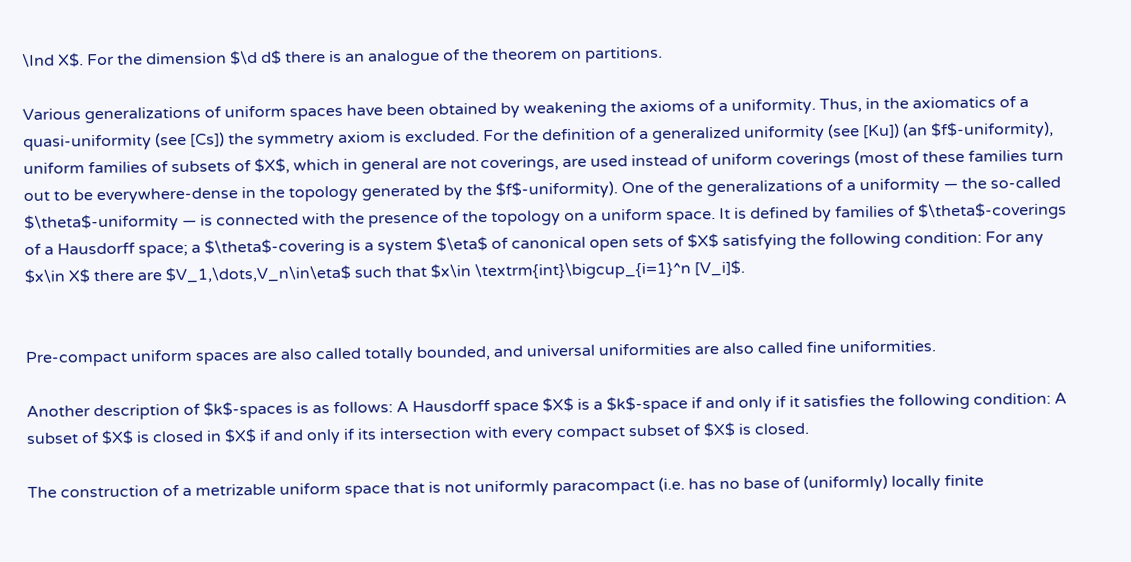\Ind X$. For the dimension $\d d$ there is an analogue of the theorem on partitions.

Various generalizations of uniform spaces have been obtained by weakening the axioms of a uniformity. Thus, in the axiomatics of a quasi-uniformity (see [Cs]) the symmetry axiom is excluded. For the definition of a generalized uniformity (see [Ku]) (an $f$-uniformity), uniform families of subsets of $X$, which in general are not coverings, are used instead of uniform coverings (most of these families turn out to be everywhere-dense in the topology generated by the $f$-uniformity). One of the generalizations of a uniformity — the so-called $\theta$-uniformity — is connected with the presence of the topology on a uniform space. It is defined by families of $\theta$-coverings of a Hausdorff space; a $\theta$-covering is a system $\eta$ of canonical open sets of $X$ satisfying the following condition: For any $x\in X$ there are $V_1,\dots,V_n\in\eta$ such that $x\in \textrm{int}\bigcup_{i=1}^n [V_i]$.


Pre-compact uniform spaces are also called totally bounded, and universal uniformities are also called fine uniformities.

Another description of $k$-spaces is as follows: A Hausdorff space $X$ is a $k$-space if and only if it satisfies the following condition: A subset of $X$ is closed in $X$ if and only if its intersection with every compact subset of $X$ is closed.

The construction of a metrizable uniform space that is not uniformly paracompact (i.e. has no base of (uniformly) locally finite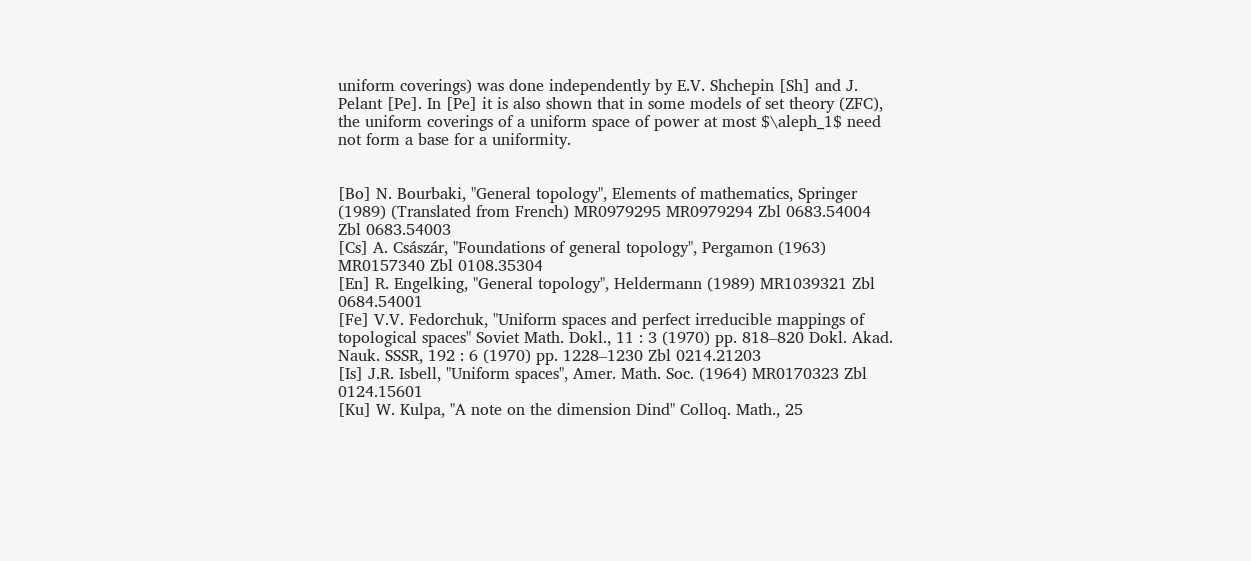uniform coverings) was done independently by E.V. Shchepin [Sh] and J. Pelant [Pe]. In [Pe] it is also shown that in some models of set theory (ZFC), the uniform coverings of a uniform space of power at most $\aleph_1$ need not form a base for a uniformity.


[Bo] N. Bourbaki, "General topology", Elements of mathematics, Springer (1989) (Translated from French) MR0979295 MR0979294 Zbl 0683.54004 Zbl 0683.54003
[Cs] A. Császár, "Foundations of general topology", Pergamon (1963) MR0157340 Zbl 0108.35304
[En] R. Engelking, "General topology", Heldermann (1989) MR1039321 Zbl 0684.54001
[Fe] V.V. Fedorchuk, "Uniform spaces and perfect irreducible mappings of topological spaces" Soviet Math. Dokl., 11 : 3 (1970) pp. 818–820 Dokl. Akad. Nauk. SSSR, 192 : 6 (1970) pp. 1228–1230 Zbl 0214.21203
[Is] J.R. Isbell, "Uniform spaces", Amer. Math. Soc. (1964) MR0170323 Zbl 0124.15601
[Ku] W. Kulpa, "A note on the dimension Dind" Colloq. Math., 25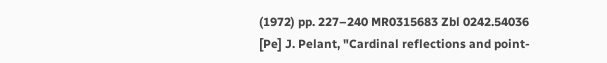(1972) pp. 227–240 MR0315683 Zbl 0242.54036
[Pe] J. Pelant, "Cardinal reflections and point-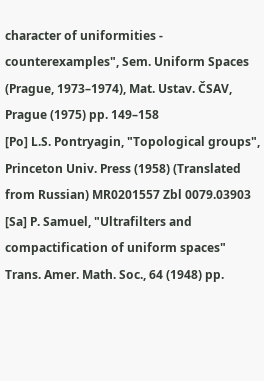character of uniformities - counterexamples", Sem. Uniform Spaces (Prague, 1973–1974), Mat. Ustav. ČSAV, Prague (1975) pp. 149–158
[Po] L.S. Pontryagin, "Topological groups", Princeton Univ. Press (1958) (Translated from Russian) MR0201557 Zbl 0079.03903
[Sa] P. Samuel, "Ultrafilters and compactification of uniform spaces" Trans. Amer. Math. Soc., 64 (1948) pp.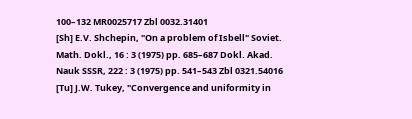100–132 MR0025717 Zbl 0032.31401
[Sh] E.V. Shchepin, "On a problem of Isbell" Soviet. Math. Dokl., 16 : 3 (1975) pp. 685–687 Dokl. Akad. Nauk SSSR, 222 : 3 (1975) pp. 541–543 Zbl 0321.54016
[Tu] J.W. Tukey, "Convergence and uniformity in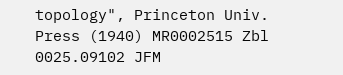topology", Princeton Univ. Press (1940) MR0002515 Zbl 0025.09102 JFM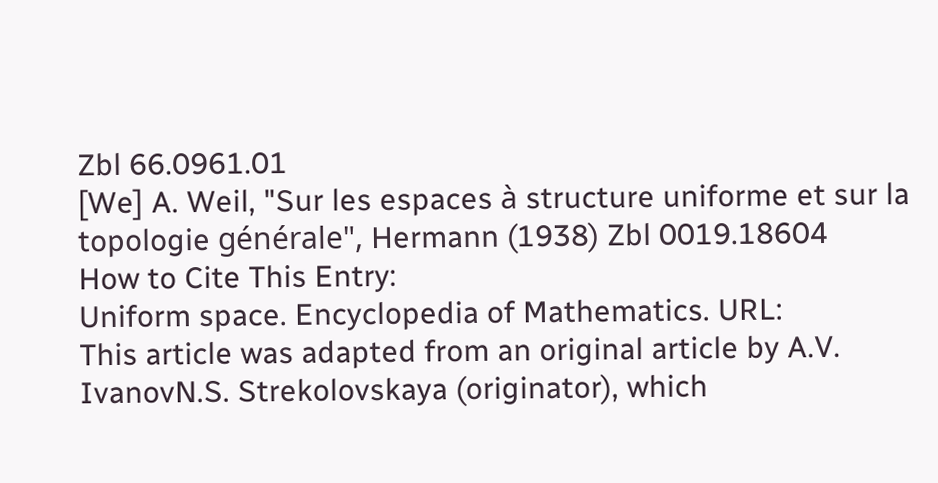Zbl 66.0961.01
[We] A. Weil, "Sur les espaces à structure uniforme et sur la topologie générale", Hermann (1938) Zbl 0019.18604
How to Cite This Entry:
Uniform space. Encyclopedia of Mathematics. URL:
This article was adapted from an original article by A.V. IvanovN.S. Strekolovskaya (originator), which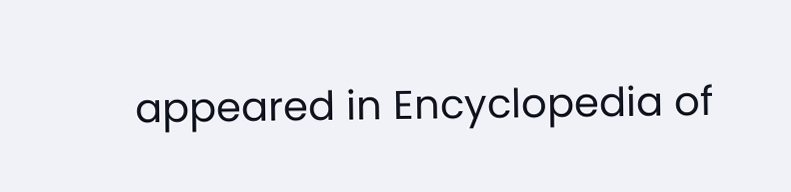appeared in Encyclopedia of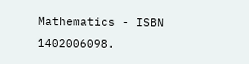Mathematics - ISBN 1402006098.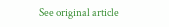See original article